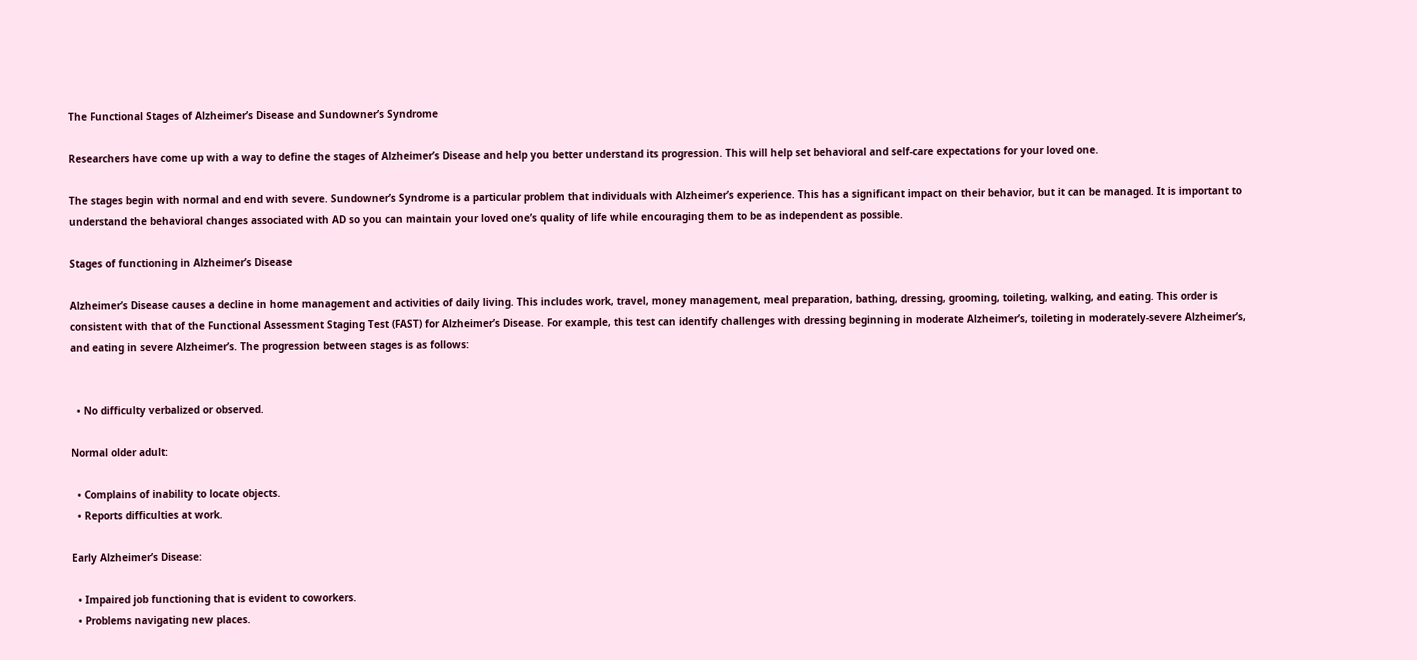The Functional Stages of Alzheimer’s Disease and Sundowner’s Syndrome

Researchers have come up with a way to define the stages of Alzheimer’s Disease and help you better understand its progression. This will help set behavioral and self-care expectations for your loved one.

The stages begin with normal and end with severe. Sundowner’s Syndrome is a particular problem that individuals with Alzheimer’s experience. This has a significant impact on their behavior, but it can be managed. It is important to understand the behavioral changes associated with AD so you can maintain your loved one’s quality of life while encouraging them to be as independent as possible.

Stages of functioning in Alzheimer’s Disease

Alzheimer’s Disease causes a decline in home management and activities of daily living. This includes work, travel, money management, meal preparation, bathing, dressing, grooming, toileting, walking, and eating. This order is consistent with that of the Functional Assessment Staging Test (FAST) for Alzheimer’s Disease. For example, this test can identify challenges with dressing beginning in moderate Alzheimer’s, toileting in moderately-severe Alzheimer’s, and eating in severe Alzheimer’s. The progression between stages is as follows:


  • No difficulty verbalized or observed.

Normal older adult:

  • Complains of inability to locate objects.
  • Reports difficulties at work.

Early Alzheimer’s Disease:

  • Impaired job functioning that is evident to coworkers.
  • Problems navigating new places.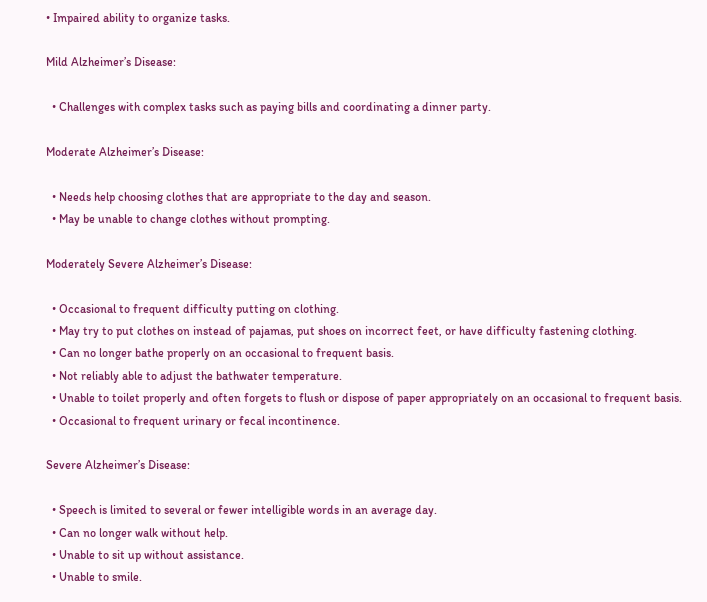• Impaired ability to organize tasks.

Mild Alzheimer’s Disease:

  • Challenges with complex tasks such as paying bills and coordinating a dinner party.

Moderate Alzheimer’s Disease:

  • Needs help choosing clothes that are appropriate to the day and season.
  • May be unable to change clothes without prompting.

Moderately Severe Alzheimer’s Disease:

  • Occasional to frequent difficulty putting on clothing.
  • May try to put clothes on instead of pajamas, put shoes on incorrect feet, or have difficulty fastening clothing.
  • Can no longer bathe properly on an occasional to frequent basis.
  • Not reliably able to adjust the bathwater temperature.
  • Unable to toilet properly and often forgets to flush or dispose of paper appropriately on an occasional to frequent basis.
  • Occasional to frequent urinary or fecal incontinence.

Severe Alzheimer’s Disease:

  • Speech is limited to several or fewer intelligible words in an average day.
  • Can no longer walk without help.
  • Unable to sit up without assistance.
  • Unable to smile.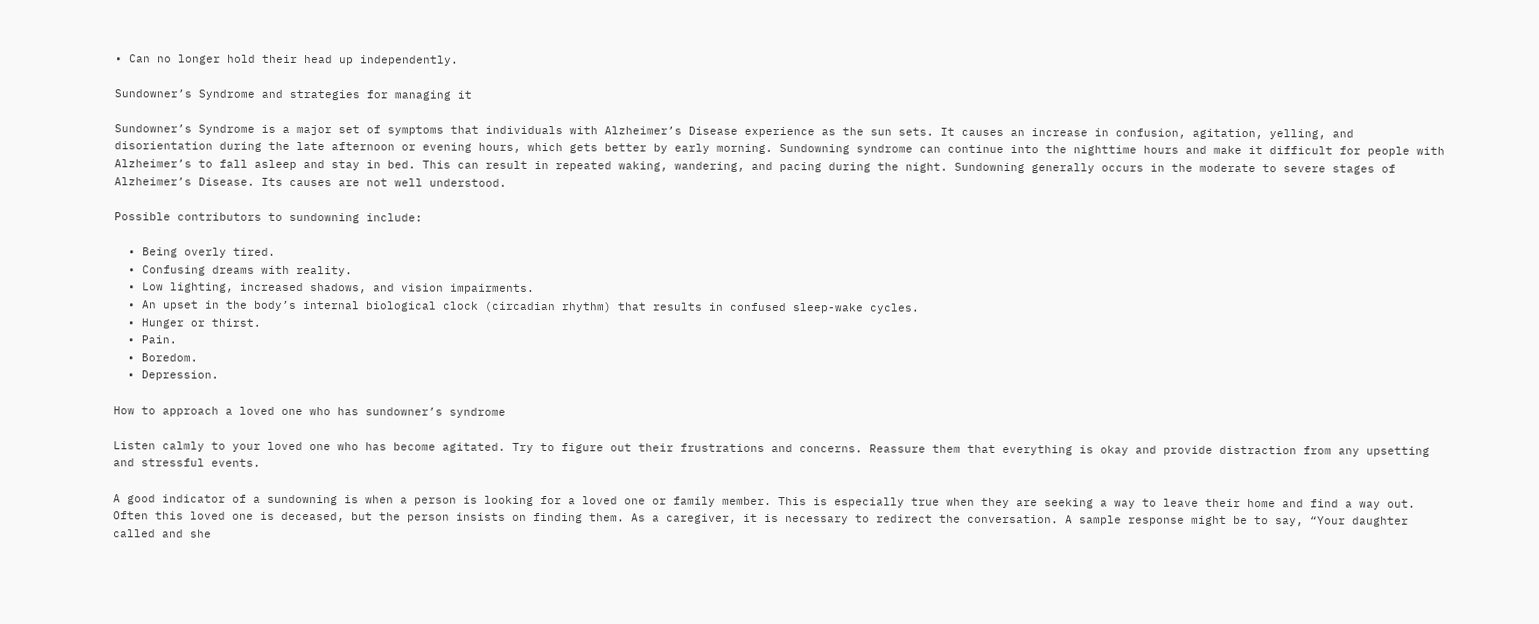• Can no longer hold their head up independently.

Sundowner’s Syndrome and strategies for managing it

Sundowner’s Syndrome is a major set of symptoms that individuals with Alzheimer’s Disease experience as the sun sets. It causes an increase in confusion, agitation, yelling, and disorientation during the late afternoon or evening hours, which gets better by early morning. Sundowning syndrome can continue into the nighttime hours and make it difficult for people with Alzheimer’s to fall asleep and stay in bed. This can result in repeated waking, wandering, and pacing during the night. Sundowning generally occurs in the moderate to severe stages of Alzheimer’s Disease. Its causes are not well understood.

Possible contributors to sundowning include:

  • Being overly tired.
  • Confusing dreams with reality.
  • Low lighting, increased shadows, and vision impairments.
  • An upset in the body’s internal biological clock (circadian rhythm) that results in confused sleep-wake cycles.
  • Hunger or thirst.
  • Pain.
  • Boredom.
  • Depression.

How to approach a loved one who has sundowner’s syndrome

Listen calmly to your loved one who has become agitated. Try to figure out their frustrations and concerns. Reassure them that everything is okay and provide distraction from any upsetting and stressful events.

A good indicator of a sundowning is when a person is looking for a loved one or family member. This is especially true when they are seeking a way to leave their home and find a way out. Often this loved one is deceased, but the person insists on finding them. As a caregiver, it is necessary to redirect the conversation. A sample response might be to say, “Your daughter called and she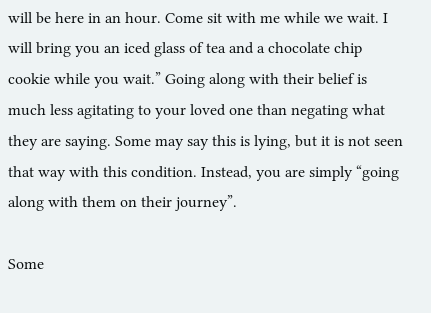will be here in an hour. Come sit with me while we wait. I will bring you an iced glass of tea and a chocolate chip cookie while you wait.” Going along with their belief is much less agitating to your loved one than negating what they are saying. Some may say this is lying, but it is not seen that way with this condition. Instead, you are simply “going along with them on their journey”.

Some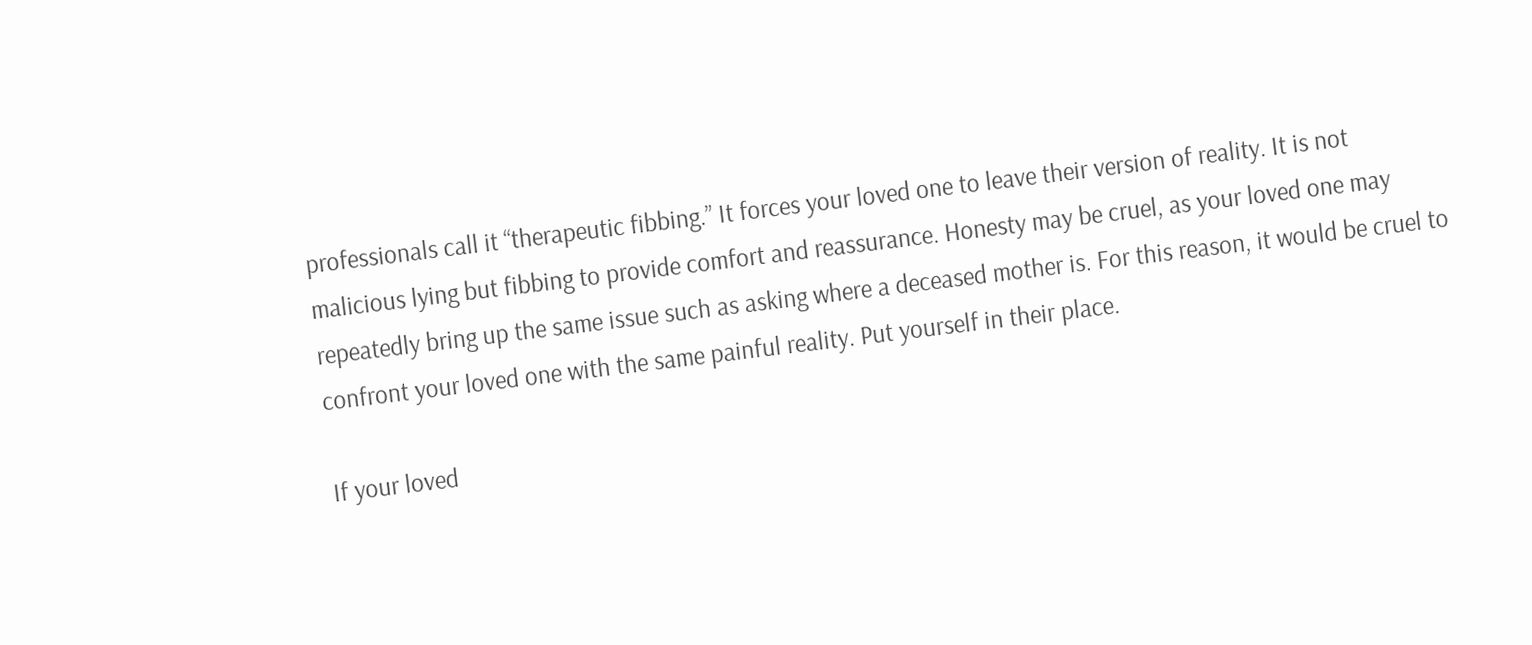professionals call it “therapeutic fibbing.” It forces your loved one to leave their version of reality. It is not malicious lying but fibbing to provide comfort and reassurance. Honesty may be cruel, as your loved one may repeatedly bring up the same issue such as asking where a deceased mother is. For this reason, it would be cruel to confront your loved one with the same painful reality. Put yourself in their place.

If your loved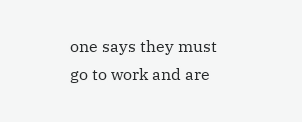one says they must go to work and are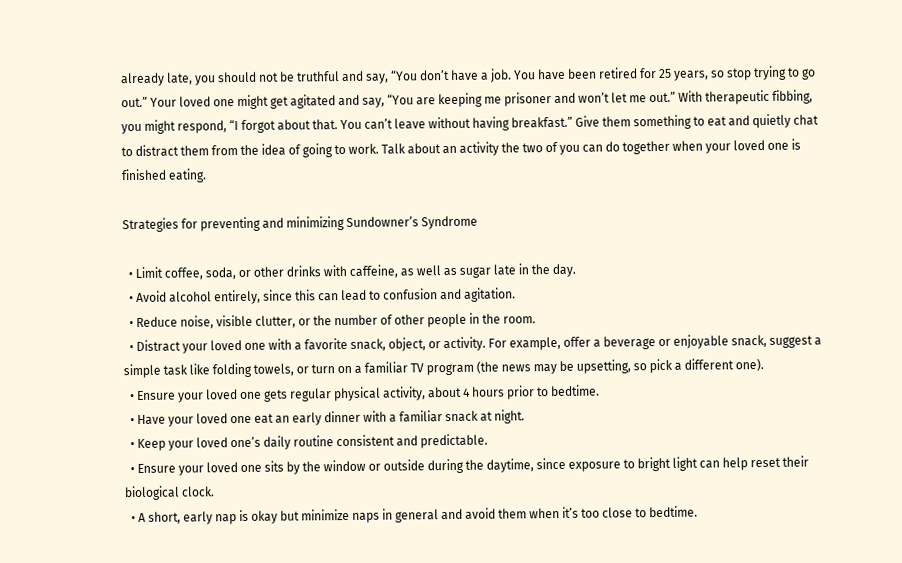already late, you should not be truthful and say, “You don’t have a job. You have been retired for 25 years, so stop trying to go out.” Your loved one might get agitated and say, “You are keeping me prisoner and won’t let me out.” With therapeutic fibbing, you might respond, “I forgot about that. You can’t leave without having breakfast.” Give them something to eat and quietly chat to distract them from the idea of going to work. Talk about an activity the two of you can do together when your loved one is finished eating.

Strategies for preventing and minimizing Sundowner’s Syndrome

  • Limit coffee, soda, or other drinks with caffeine, as well as sugar late in the day.
  • Avoid alcohol entirely, since this can lead to confusion and agitation.
  • Reduce noise, visible clutter, or the number of other people in the room.
  • Distract your loved one with a favorite snack, object, or activity. For example, offer a beverage or enjoyable snack, suggest a simple task like folding towels, or turn on a familiar TV program (the news may be upsetting, so pick a different one).
  • Ensure your loved one gets regular physical activity, about 4 hours prior to bedtime.
  • Have your loved one eat an early dinner with a familiar snack at night.
  • Keep your loved one’s daily routine consistent and predictable.
  • Ensure your loved one sits by the window or outside during the daytime, since exposure to bright light can help reset their biological clock.
  • A short, early nap is okay but minimize naps in general and avoid them when it’s too close to bedtime.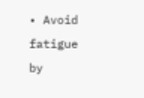• Avoid fatigue by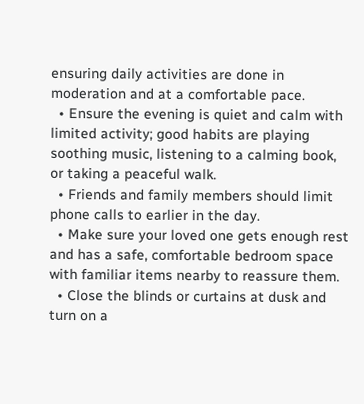ensuring daily activities are done in moderation and at a comfortable pace.
  • Ensure the evening is quiet and calm with limited activity; good habits are playing soothing music, listening to a calming book, or taking a peaceful walk.
  • Friends and family members should limit phone calls to earlier in the day.
  • Make sure your loved one gets enough rest and has a safe, comfortable bedroom space with familiar items nearby to reassure them.
  • Close the blinds or curtains at dusk and turn on a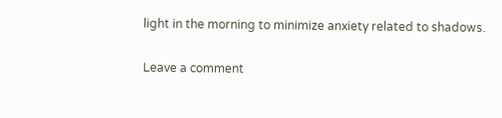light in the morning to minimize anxiety related to shadows.

Leave a comment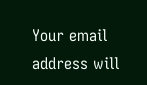Your email address will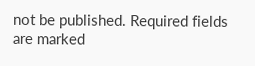not be published. Required fields are marked